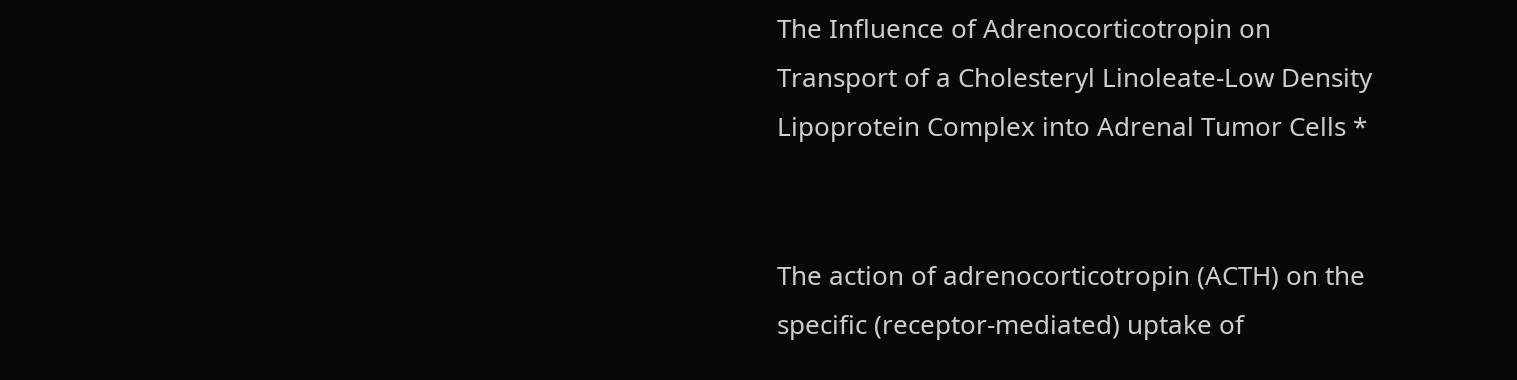The Influence of Adrenocorticotropin on Transport of a Cholesteryl Linoleate-Low Density Lipoprotein Complex into Adrenal Tumor Cells *


The action of adrenocorticotropin (ACTH) on the specific (receptor-mediated) uptake of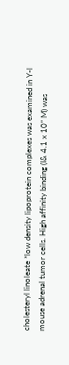cholesteryl linoleate *low density lipoprotein complexes was examined in Y-l mouse adrenal tumor cells. High affinity binding (I& 4.1 x 10” M) was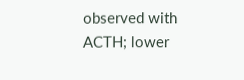observed with ACTH; lower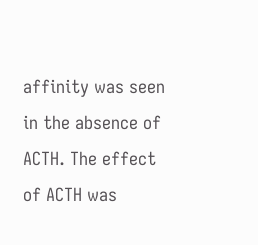affinity was seen in the absence of ACTH. The effect of ACTH was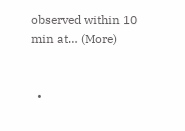observed within 10 min at… (More)


  •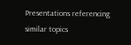Presentations referencing similar topics